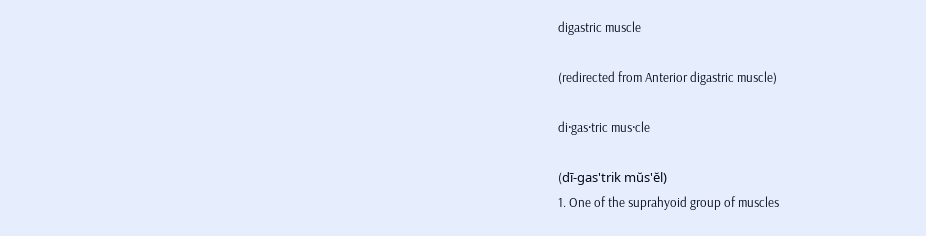digastric muscle

(redirected from Anterior digastric muscle)

di·gas·tric mus·cle

(dī-gas'trik mŭs'ĕl)
1. One of the suprahyoid group of muscles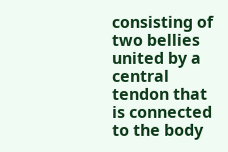consisting of two bellies united by a central tendon that is connected to the body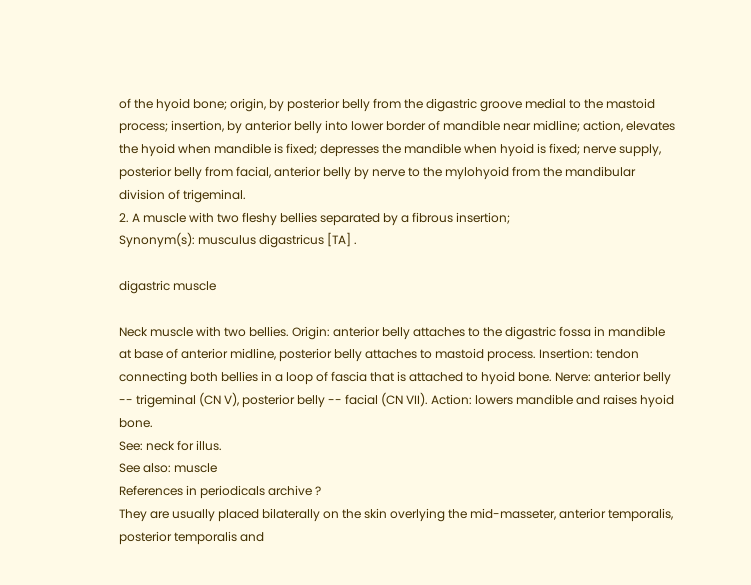of the hyoid bone; origin, by posterior belly from the digastric groove medial to the mastoid process; insertion, by anterior belly into lower border of mandible near midline; action, elevates the hyoid when mandible is fixed; depresses the mandible when hyoid is fixed; nerve supply, posterior belly from facial, anterior belly by nerve to the mylohyoid from the mandibular division of trigeminal.
2. A muscle with two fleshy bellies separated by a fibrous insertion;
Synonym(s): musculus digastricus [TA] .

digastric muscle

Neck muscle with two bellies. Origin: anterior belly attaches to the digastric fossa in mandible at base of anterior midline, posterior belly attaches to mastoid process. Insertion: tendon connecting both bellies in a loop of fascia that is attached to hyoid bone. Nerve: anterior belly -- trigeminal (CN V), posterior belly -- facial (CN VII). Action: lowers mandible and raises hyoid bone.
See: neck for illus.
See also: muscle
References in periodicals archive ?
They are usually placed bilaterally on the skin overlying the mid-masseter, anterior temporalis, posterior temporalis and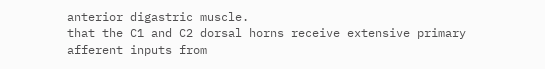anterior digastric muscle.
that the C1 and C2 dorsal horns receive extensive primary afferent inputs from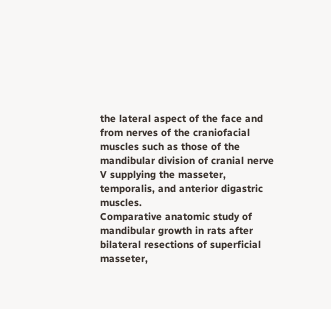the lateral aspect of the face and from nerves of the craniofacial muscles such as those of the mandibular division of cranial nerve V supplying the masseter, temporalis, and anterior digastric muscles.
Comparative anatomic study of mandibular growth in rats after bilateral resections of superficial masseter,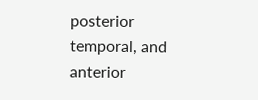posterior temporal, and anterior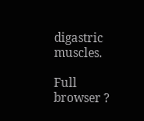digastric muscles.

Full browser ?